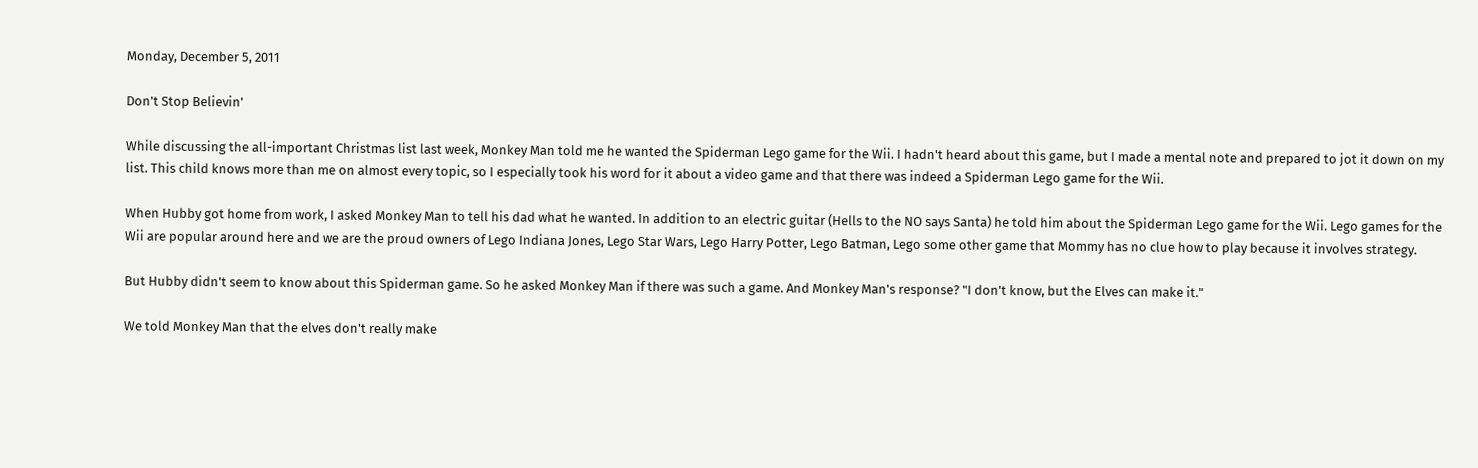Monday, December 5, 2011

Don't Stop Believin'

While discussing the all-important Christmas list last week, Monkey Man told me he wanted the Spiderman Lego game for the Wii. I hadn't heard about this game, but I made a mental note and prepared to jot it down on my list. This child knows more than me on almost every topic, so I especially took his word for it about a video game and that there was indeed a Spiderman Lego game for the Wii.

When Hubby got home from work, I asked Monkey Man to tell his dad what he wanted. In addition to an electric guitar (Hells to the NO says Santa) he told him about the Spiderman Lego game for the Wii. Lego games for the Wii are popular around here and we are the proud owners of Lego Indiana Jones, Lego Star Wars, Lego Harry Potter, Lego Batman, Lego some other game that Mommy has no clue how to play because it involves strategy.

But Hubby didn't seem to know about this Spiderman game. So he asked Monkey Man if there was such a game. And Monkey Man's response? "I don't know, but the Elves can make it."

We told Monkey Man that the elves don't really make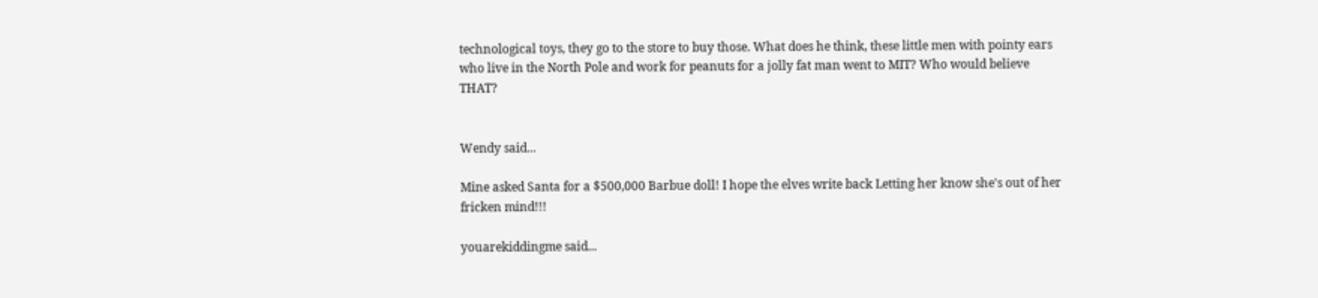technological toys, they go to the store to buy those. What does he think, these little men with pointy ears who live in the North Pole and work for peanuts for a jolly fat man went to MIT? Who would believe THAT?


Wendy said...

Mine asked Santa for a $500,000 Barbue doll! I hope the elves write back Letting her know she's out of her fricken mind!!!

youarekiddingme said...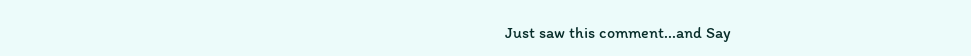Just saw this comment...and Say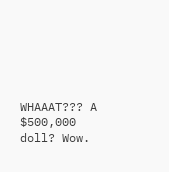WHAAAT??? A $500,000 doll? Wow.